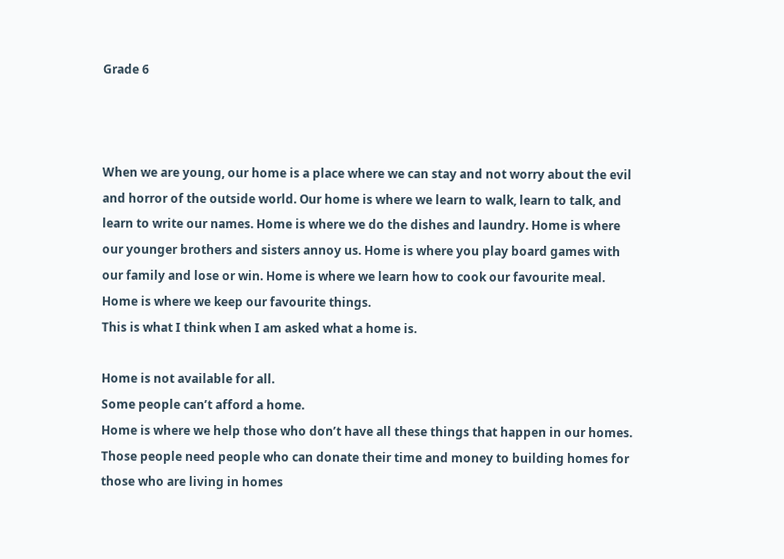Grade 6



When we are young, our home is a place where we can stay and not worry about the evil and horror of the outside world. Our home is where we learn to walk, learn to talk, and learn to write our names. Home is where we do the dishes and laundry. Home is where our younger brothers and sisters annoy us. Home is where you play board games with our family and lose or win. Home is where we learn how to cook our favourite meal. Home is where we keep our favourite things.
This is what I think when I am asked what a home is.

Home is not available for all.
Some people can’t afford a home.
Home is where we help those who don’t have all these things that happen in our homes.
Those people need people who can donate their time and money to building homes for those who are living in homes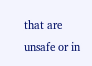that are unsafe or in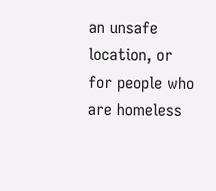an unsafe location, or for people who are homeless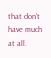that don’t have much at all.